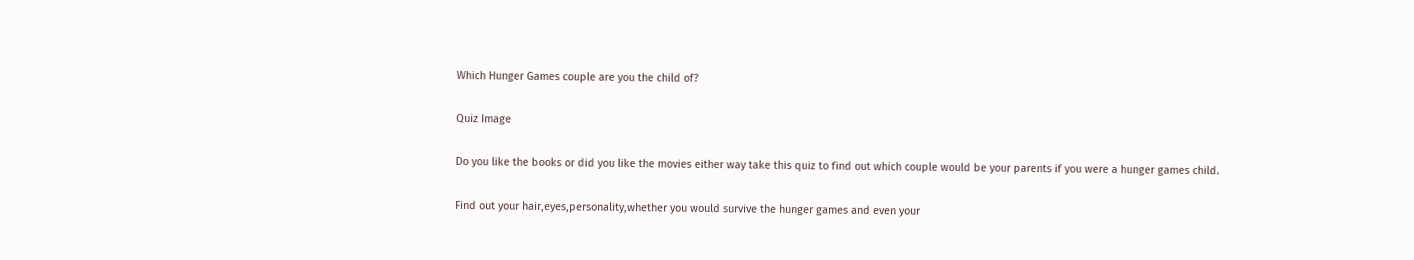Which Hunger Games couple are you the child of?

Quiz Image

Do you like the books or did you like the movies either way take this quiz to find out which couple would be your parents if you were a hunger games child.

Find out your hair,eyes,personality,whether you would survive the hunger games and even your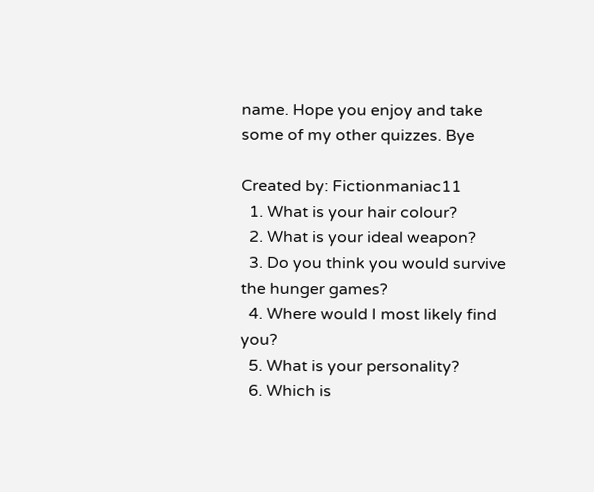name. Hope you enjoy and take some of my other quizzes. Bye

Created by: Fictionmaniac11
  1. What is your hair colour?
  2. What is your ideal weapon?
  3. Do you think you would survive the hunger games?
  4. Where would I most likely find you?
  5. What is your personality?
  6. Which is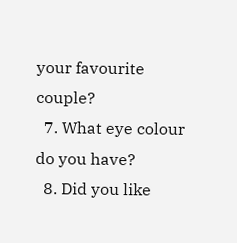your favourite couple?
  7. What eye colour do you have?
  8. Did you like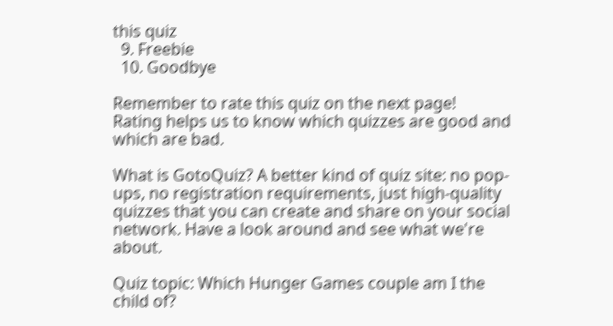this quiz
  9. Freebie
  10. Goodbye

Remember to rate this quiz on the next page!
Rating helps us to know which quizzes are good and which are bad.

What is GotoQuiz? A better kind of quiz site: no pop-ups, no registration requirements, just high-quality quizzes that you can create and share on your social network. Have a look around and see what we're about.

Quiz topic: Which Hunger Games couple am I the child of?